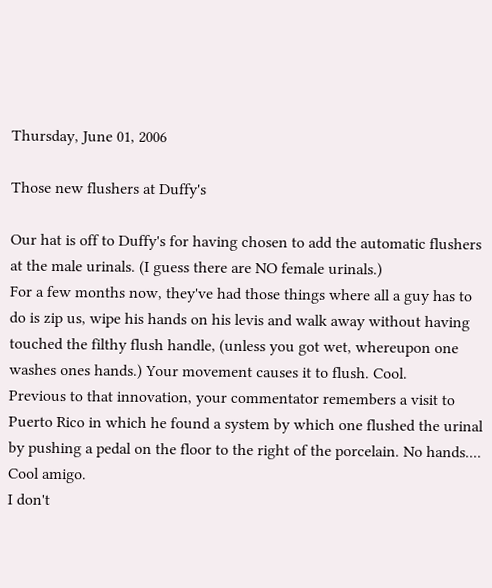Thursday, June 01, 2006

Those new flushers at Duffy's

Our hat is off to Duffy's for having chosen to add the automatic flushers at the male urinals. (I guess there are NO female urinals.)
For a few months now, they've had those things where all a guy has to do is zip us, wipe his hands on his levis and walk away without having touched the filthy flush handle, (unless you got wet, whereupon one washes ones hands.) Your movement causes it to flush. Cool.
Previous to that innovation, your commentator remembers a visit to Puerto Rico in which he found a system by which one flushed the urinal by pushing a pedal on the floor to the right of the porcelain. No hands....
Cool amigo.
I don't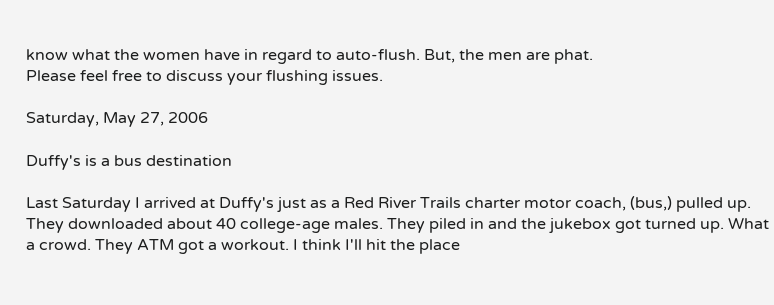know what the women have in regard to auto-flush. But, the men are phat.
Please feel free to discuss your flushing issues.

Saturday, May 27, 2006

Duffy's is a bus destination

Last Saturday I arrived at Duffy's just as a Red River Trails charter motor coach, (bus,) pulled up. They downloaded about 40 college-age males. They piled in and the jukebox got turned up. What a crowd. They ATM got a workout. I think I'll hit the place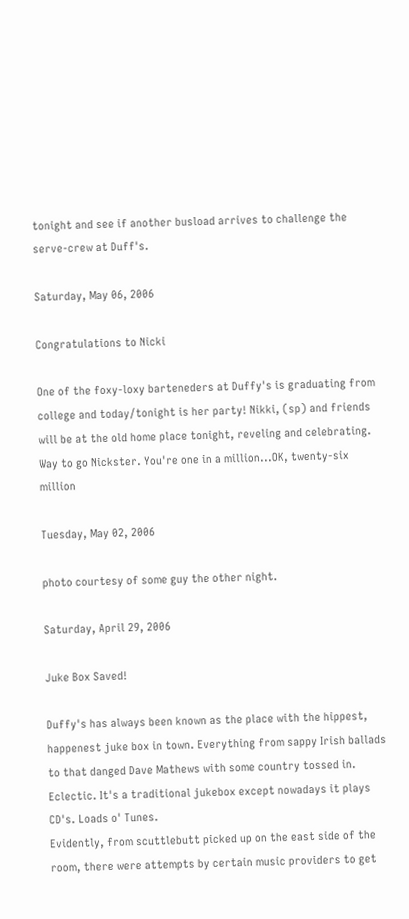tonight and see if another busload arrives to challenge the serve-crew at Duff's.

Saturday, May 06, 2006

Congratulations to Nicki

One of the foxy-loxy barteneders at Duffy's is graduating from college and today/tonight is her party! Nikki, (sp) and friends will be at the old home place tonight, reveling and celebrating. Way to go Nickster. You're one in a million...OK, twenty-six million

Tuesday, May 02, 2006

photo courtesy of some guy the other night.

Saturday, April 29, 2006

Juke Box Saved!

Duffy's has always been known as the place with the hippest, happenest juke box in town. Everything from sappy Irish ballads to that danged Dave Mathews with some country tossed in. Eclectic. It's a traditional jukebox except nowadays it plays CD's. Loads o' Tunes.
Evidently, from scuttlebutt picked up on the east side of the room, there were attempts by certain music providers to get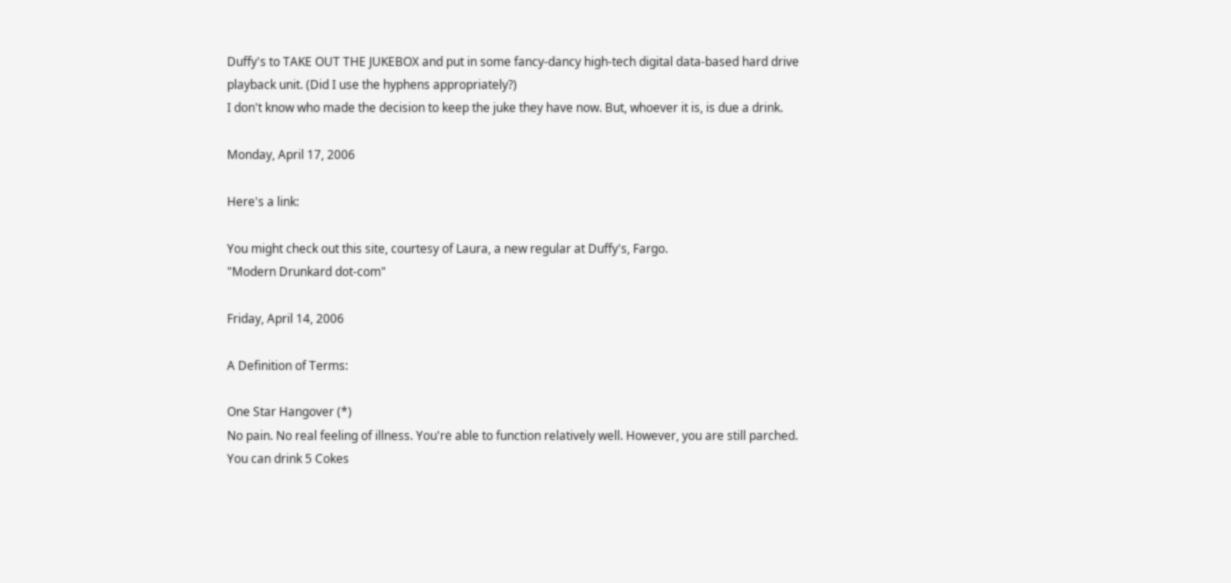Duffy's to TAKE OUT THE JUKEBOX and put in some fancy-dancy high-tech digital data-based hard drive playback unit. (Did I use the hyphens appropriately?)
I don't know who made the decision to keep the juke they have now. But, whoever it is, is due a drink.

Monday, April 17, 2006

Here's a link:

You might check out this site, courtesy of Laura, a new regular at Duffy's, Fargo.
"Modern Drunkard dot-com"

Friday, April 14, 2006

A Definition of Terms:

One Star Hangover (*)
No pain. No real feeling of illness. You're able to function relatively well. However, you are still parched. You can drink 5 Cokes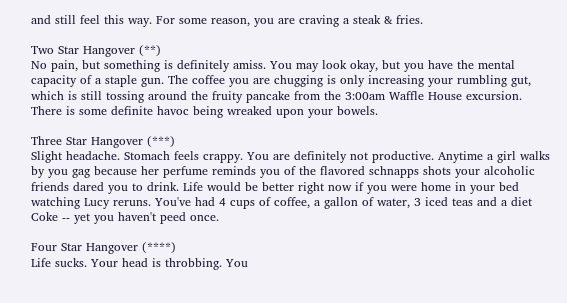and still feel this way. For some reason, you are craving a steak & fries.

Two Star Hangover (**)
No pain, but something is definitely amiss. You may look okay, but you have the mental capacity of a staple gun. The coffee you are chugging is only increasing your rumbling gut, which is still tossing around the fruity pancake from the 3:00am Waffle House excursion. There is some definite havoc being wreaked upon your bowels.

Three Star Hangover (***)
Slight headache. Stomach feels crappy. You are definitely not productive. Anytime a girl walks by you gag because her perfume reminds you of the flavored schnapps shots your alcoholic friends dared you to drink. Life would be better right now if you were home in your bed watching Lucy reruns. You've had 4 cups of coffee, a gallon of water, 3 iced teas and a diet Coke -- yet you haven't peed once.

Four Star Hangover (****)
Life sucks. Your head is throbbing. You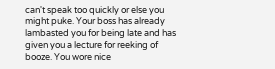can't speak too quickly or else you might puke. Your boss has already lambasted you for being late and has given you a lecture for reeking of booze. You wore nice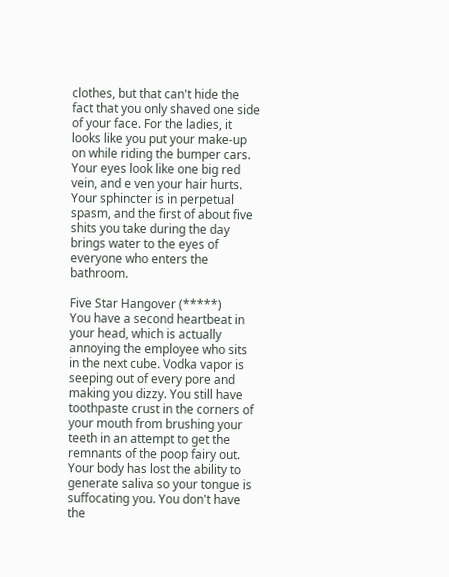clothes, but that can't hide the fact that you only shaved one side of your face. For the ladies, it looks like you put your make-up on while riding the bumper cars. Your eyes look like one big red vein, and e ven your hair hurts. Your sphincter is in perpetual spasm, and the first of about five shits you take during the day brings water to the eyes of everyone who enters the bathroom.

Five Star Hangover (*****)
You have a second heartbeat in your head, which is actually annoying the employee who sits in the next cube. Vodka vapor is seeping out of every pore and making you dizzy. You still have toothpaste crust in the corners of your mouth from brushing your teeth in an attempt to get the remnants of the poop fairy out. Your body has lost the ability to generate saliva so your tongue is suffocating you. You don't have the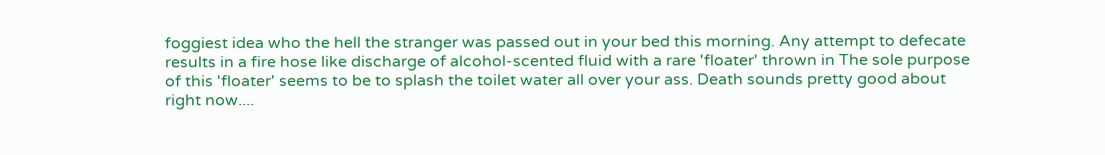foggiest idea who the hell the stranger was passed out in your bed this morning. Any attempt to defecate results in a fire hose like discharge of alcohol-scented fluid with a rare 'floater' thrown in The sole purpose of this 'floater' seems to be to splash the toilet water all over your ass. Death sounds pretty good about right now....